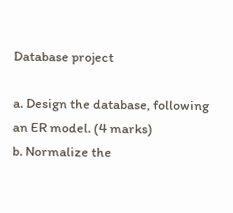Database project

a. Design the database, following an ER model. (4 marks)
b. Normalize the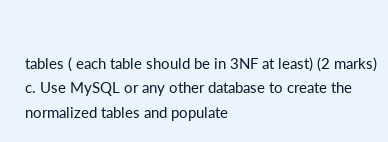tables ( each table should be in 3NF at least) (2 marks)
c. Use MySQL or any other database to create the normalized tables and populate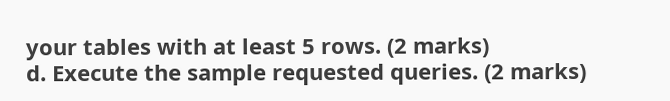your tables with at least 5 rows. (2 marks)
d. Execute the sample requested queries. (2 marks)